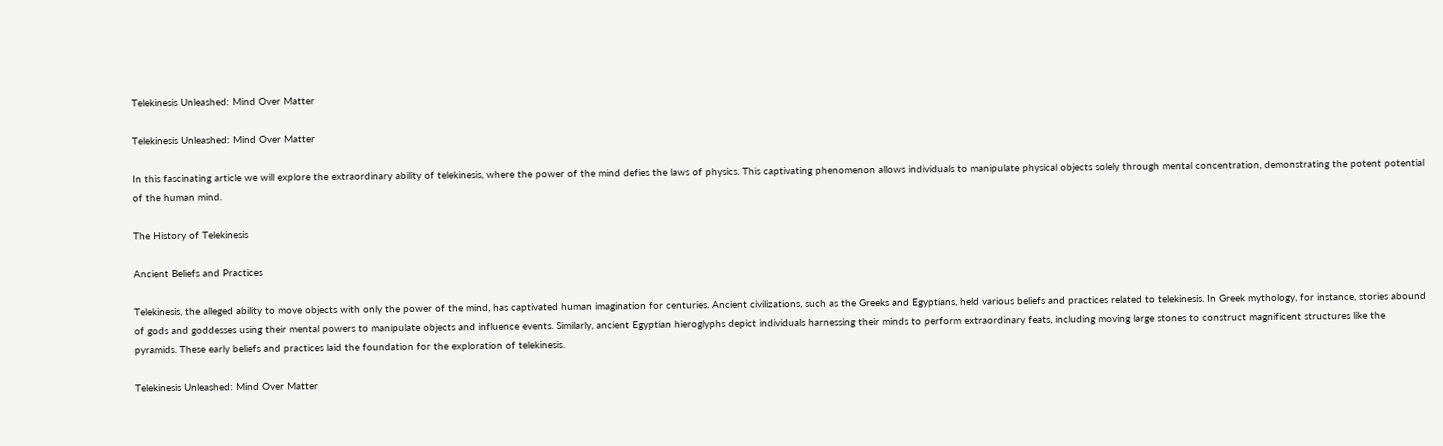Telekinesis Unleashed: Mind Over Matter

Telekinesis Unleashed: Mind Over Matter

In this fascinating article we will explore the extraordinary ability of telekinesis, where the power of the mind defies the laws of physics. This captivating phenomenon allows individuals to manipulate physical objects solely through mental concentration, demonstrating the potent potential of the human mind.

The History of Telekinesis

Ancient Beliefs and Practices

Telekinesis, the alleged ability to move objects with only the power of the mind, has captivated human imagination for centuries. Ancient civilizations, such as the Greeks and Egyptians, held various beliefs and practices related to telekinesis. In Greek mythology, for instance, stories abound of gods and goddesses using their mental powers to manipulate objects and influence events. Similarly, ancient Egyptian hieroglyphs depict individuals harnessing their minds to perform extraordinary feats, including moving large stones to construct magnificent structures like the pyramids. These early beliefs and practices laid the foundation for the exploration of telekinesis.

Telekinesis Unleashed: Mind Over Matter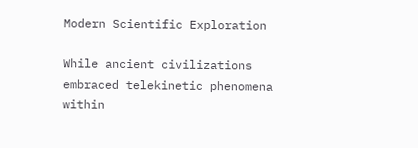Modern Scientific Exploration

While ancient civilizations embraced telekinetic phenomena within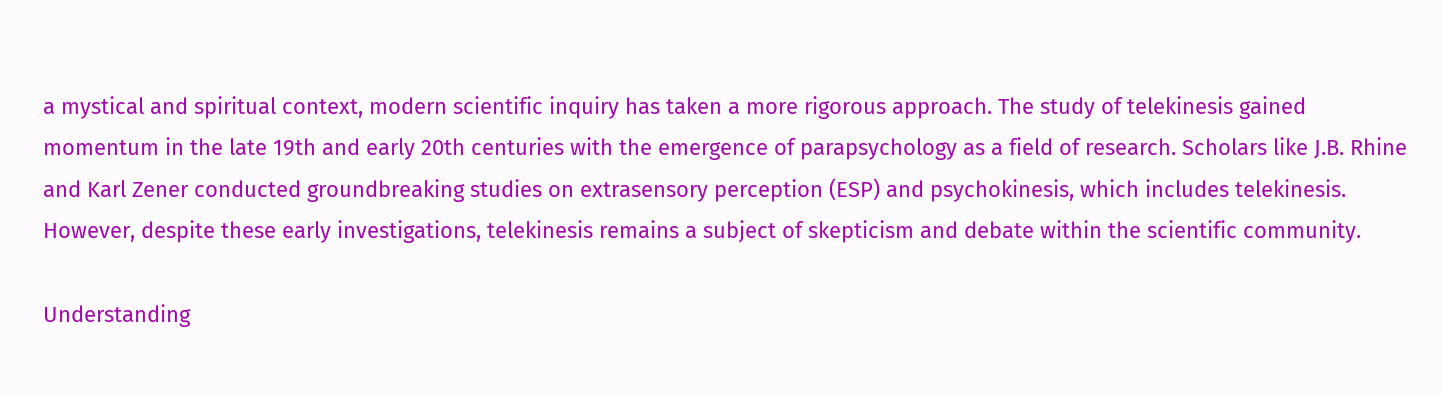a mystical and spiritual context, modern scientific inquiry has taken a more rigorous approach. The study of telekinesis gained momentum in the late 19th and early 20th centuries with the emergence of parapsychology as a field of research. Scholars like J.B. Rhine and Karl Zener conducted groundbreaking studies on extrasensory perception (ESP) and psychokinesis, which includes telekinesis. However, despite these early investigations, telekinesis remains a subject of skepticism and debate within the scientific community.

Understanding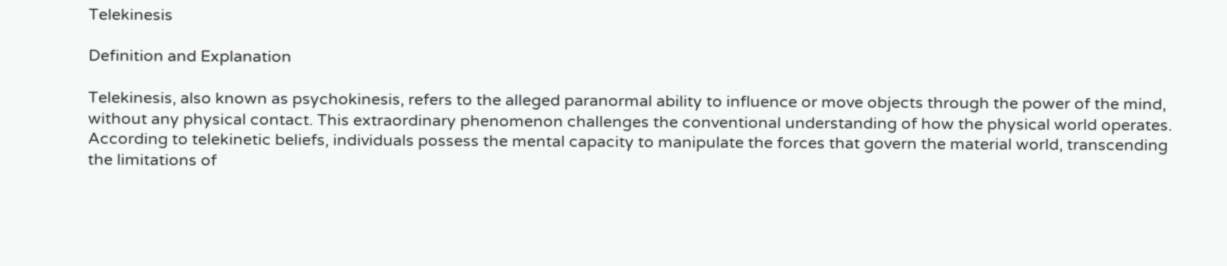Telekinesis

Definition and Explanation

Telekinesis, also known as psychokinesis, refers to the alleged paranormal ability to influence or move objects through the power of the mind, without any physical contact. This extraordinary phenomenon challenges the conventional understanding of how the physical world operates. According to telekinetic beliefs, individuals possess the mental capacity to manipulate the forces that govern the material world, transcending the limitations of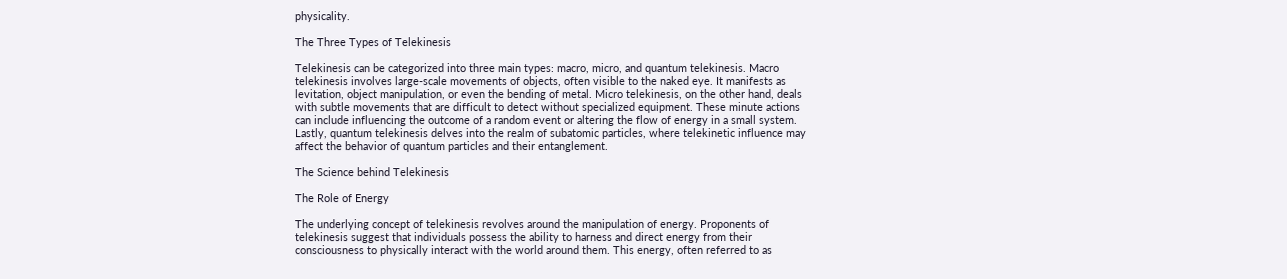physicality.

The Three Types of Telekinesis

Telekinesis can be categorized into three main types: macro, micro, and quantum telekinesis. Macro telekinesis involves large-scale movements of objects, often visible to the naked eye. It manifests as levitation, object manipulation, or even the bending of metal. Micro telekinesis, on the other hand, deals with subtle movements that are difficult to detect without specialized equipment. These minute actions can include influencing the outcome of a random event or altering the flow of energy in a small system. Lastly, quantum telekinesis delves into the realm of subatomic particles, where telekinetic influence may affect the behavior of quantum particles and their entanglement.

The Science behind Telekinesis

The Role of Energy

The underlying concept of telekinesis revolves around the manipulation of energy. Proponents of telekinesis suggest that individuals possess the ability to harness and direct energy from their consciousness to physically interact with the world around them. This energy, often referred to as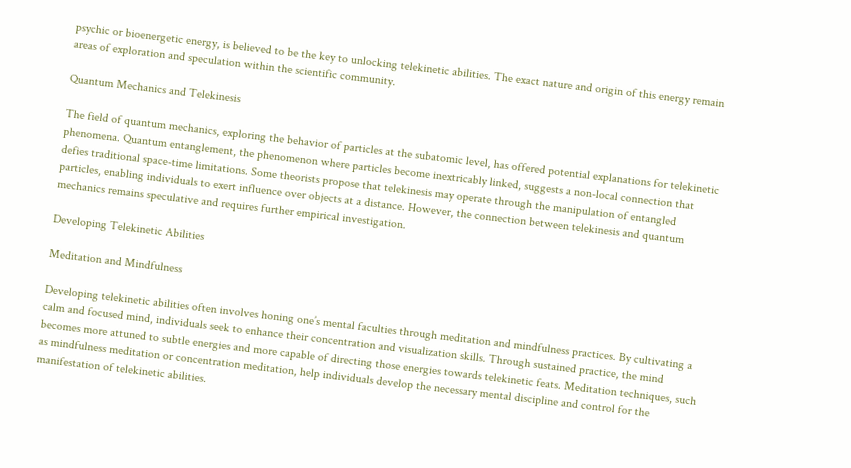psychic or bioenergetic energy, is believed to be the key to unlocking telekinetic abilities. The exact nature and origin of this energy remain areas of exploration and speculation within the scientific community.

Quantum Mechanics and Telekinesis

The field of quantum mechanics, exploring the behavior of particles at the subatomic level, has offered potential explanations for telekinetic phenomena. Quantum entanglement, the phenomenon where particles become inextricably linked, suggests a non-local connection that defies traditional space-time limitations. Some theorists propose that telekinesis may operate through the manipulation of entangled particles, enabling individuals to exert influence over objects at a distance. However, the connection between telekinesis and quantum mechanics remains speculative and requires further empirical investigation.

Developing Telekinetic Abilities

Meditation and Mindfulness

Developing telekinetic abilities often involves honing one’s mental faculties through meditation and mindfulness practices. By cultivating a calm and focused mind, individuals seek to enhance their concentration and visualization skills. Through sustained practice, the mind becomes more attuned to subtle energies and more capable of directing those energies towards telekinetic feats. Meditation techniques, such as mindfulness meditation or concentration meditation, help individuals develop the necessary mental discipline and control for the manifestation of telekinetic abilities.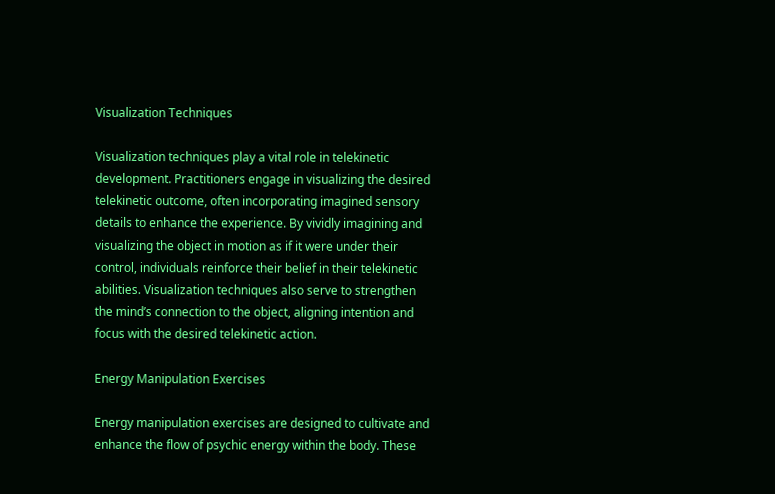Visualization Techniques

Visualization techniques play a vital role in telekinetic development. Practitioners engage in visualizing the desired telekinetic outcome, often incorporating imagined sensory details to enhance the experience. By vividly imagining and visualizing the object in motion as if it were under their control, individuals reinforce their belief in their telekinetic abilities. Visualization techniques also serve to strengthen the mind’s connection to the object, aligning intention and focus with the desired telekinetic action.

Energy Manipulation Exercises

Energy manipulation exercises are designed to cultivate and enhance the flow of psychic energy within the body. These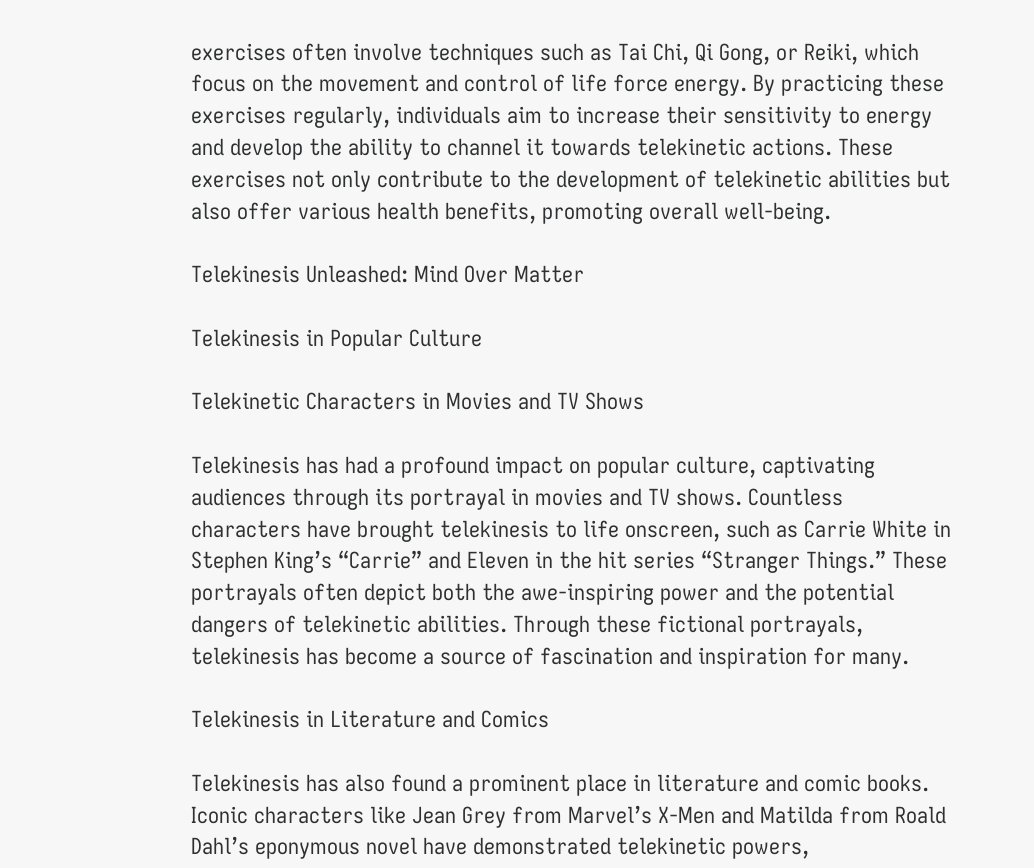exercises often involve techniques such as Tai Chi, Qi Gong, or Reiki, which focus on the movement and control of life force energy. By practicing these exercises regularly, individuals aim to increase their sensitivity to energy and develop the ability to channel it towards telekinetic actions. These exercises not only contribute to the development of telekinetic abilities but also offer various health benefits, promoting overall well-being.

Telekinesis Unleashed: Mind Over Matter

Telekinesis in Popular Culture

Telekinetic Characters in Movies and TV Shows

Telekinesis has had a profound impact on popular culture, captivating audiences through its portrayal in movies and TV shows. Countless characters have brought telekinesis to life onscreen, such as Carrie White in Stephen King’s “Carrie” and Eleven in the hit series “Stranger Things.” These portrayals often depict both the awe-inspiring power and the potential dangers of telekinetic abilities. Through these fictional portrayals, telekinesis has become a source of fascination and inspiration for many.

Telekinesis in Literature and Comics

Telekinesis has also found a prominent place in literature and comic books. Iconic characters like Jean Grey from Marvel’s X-Men and Matilda from Roald Dahl’s eponymous novel have demonstrated telekinetic powers,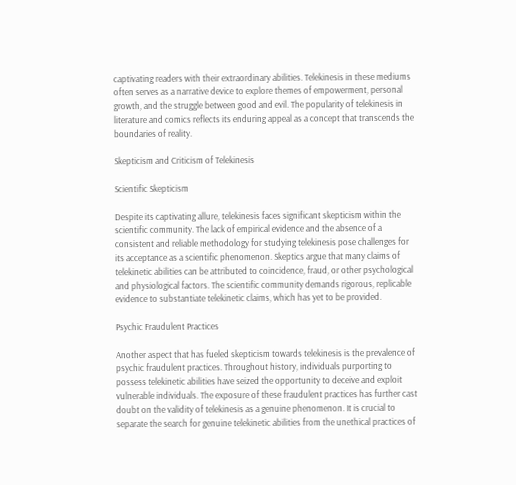captivating readers with their extraordinary abilities. Telekinesis in these mediums often serves as a narrative device to explore themes of empowerment, personal growth, and the struggle between good and evil. The popularity of telekinesis in literature and comics reflects its enduring appeal as a concept that transcends the boundaries of reality.

Skepticism and Criticism of Telekinesis

Scientific Skepticism

Despite its captivating allure, telekinesis faces significant skepticism within the scientific community. The lack of empirical evidence and the absence of a consistent and reliable methodology for studying telekinesis pose challenges for its acceptance as a scientific phenomenon. Skeptics argue that many claims of telekinetic abilities can be attributed to coincidence, fraud, or other psychological and physiological factors. The scientific community demands rigorous, replicable evidence to substantiate telekinetic claims, which has yet to be provided.

Psychic Fraudulent Practices

Another aspect that has fueled skepticism towards telekinesis is the prevalence of psychic fraudulent practices. Throughout history, individuals purporting to possess telekinetic abilities have seized the opportunity to deceive and exploit vulnerable individuals. The exposure of these fraudulent practices has further cast doubt on the validity of telekinesis as a genuine phenomenon. It is crucial to separate the search for genuine telekinetic abilities from the unethical practices of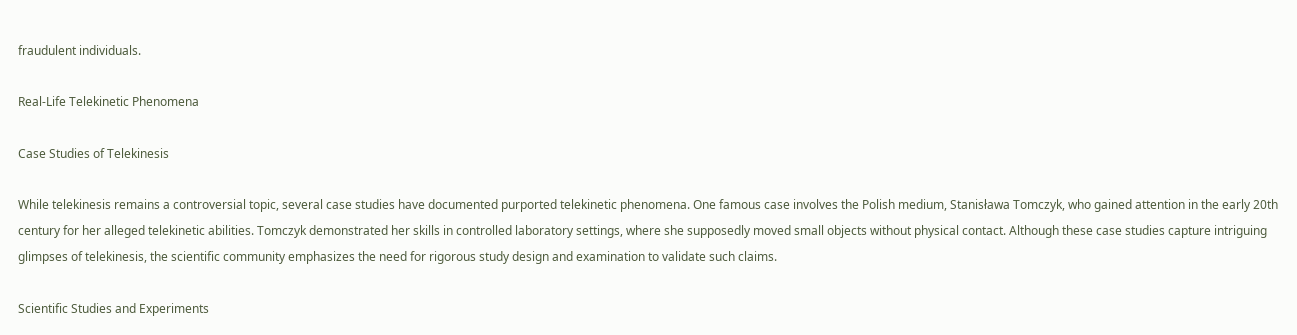fraudulent individuals.

Real-Life Telekinetic Phenomena

Case Studies of Telekinesis

While telekinesis remains a controversial topic, several case studies have documented purported telekinetic phenomena. One famous case involves the Polish medium, Stanisława Tomczyk, who gained attention in the early 20th century for her alleged telekinetic abilities. Tomczyk demonstrated her skills in controlled laboratory settings, where she supposedly moved small objects without physical contact. Although these case studies capture intriguing glimpses of telekinesis, the scientific community emphasizes the need for rigorous study design and examination to validate such claims.

Scientific Studies and Experiments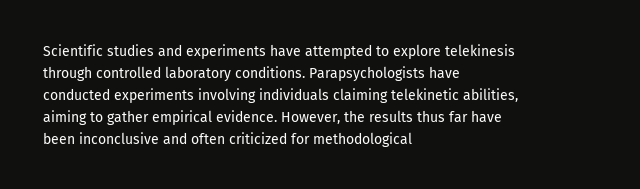Scientific studies and experiments have attempted to explore telekinesis through controlled laboratory conditions. Parapsychologists have conducted experiments involving individuals claiming telekinetic abilities, aiming to gather empirical evidence. However, the results thus far have been inconclusive and often criticized for methodological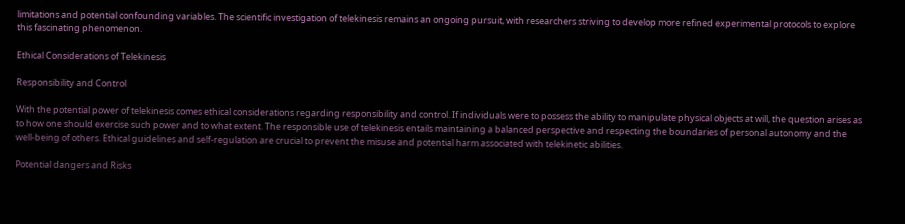limitations and potential confounding variables. The scientific investigation of telekinesis remains an ongoing pursuit, with researchers striving to develop more refined experimental protocols to explore this fascinating phenomenon.

Ethical Considerations of Telekinesis

Responsibility and Control

With the potential power of telekinesis comes ethical considerations regarding responsibility and control. If individuals were to possess the ability to manipulate physical objects at will, the question arises as to how one should exercise such power and to what extent. The responsible use of telekinesis entails maintaining a balanced perspective and respecting the boundaries of personal autonomy and the well-being of others. Ethical guidelines and self-regulation are crucial to prevent the misuse and potential harm associated with telekinetic abilities.

Potential dangers and Risks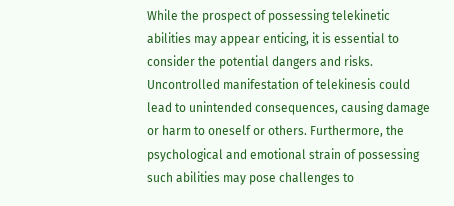While the prospect of possessing telekinetic abilities may appear enticing, it is essential to consider the potential dangers and risks. Uncontrolled manifestation of telekinesis could lead to unintended consequences, causing damage or harm to oneself or others. Furthermore, the psychological and emotional strain of possessing such abilities may pose challenges to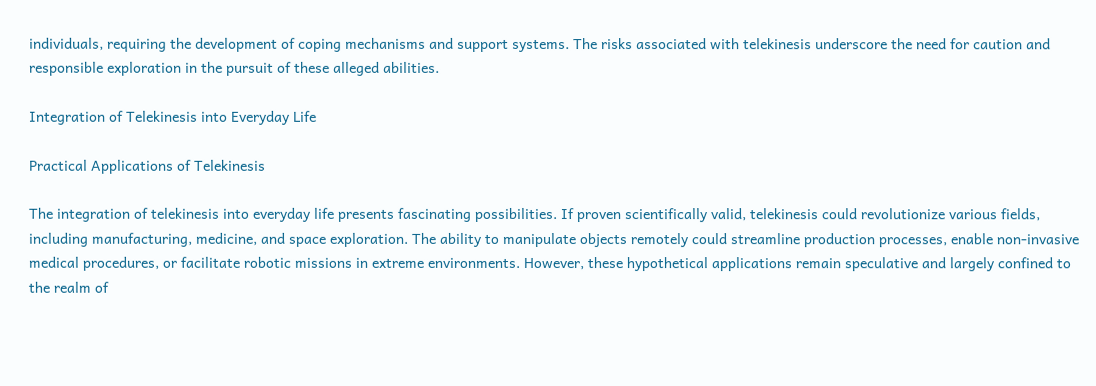individuals, requiring the development of coping mechanisms and support systems. The risks associated with telekinesis underscore the need for caution and responsible exploration in the pursuit of these alleged abilities.

Integration of Telekinesis into Everyday Life

Practical Applications of Telekinesis

The integration of telekinesis into everyday life presents fascinating possibilities. If proven scientifically valid, telekinesis could revolutionize various fields, including manufacturing, medicine, and space exploration. The ability to manipulate objects remotely could streamline production processes, enable non-invasive medical procedures, or facilitate robotic missions in extreme environments. However, these hypothetical applications remain speculative and largely confined to the realm of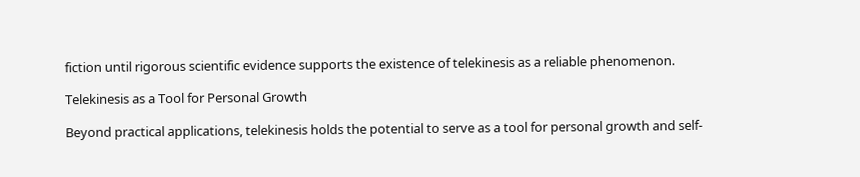fiction until rigorous scientific evidence supports the existence of telekinesis as a reliable phenomenon.

Telekinesis as a Tool for Personal Growth

Beyond practical applications, telekinesis holds the potential to serve as a tool for personal growth and self-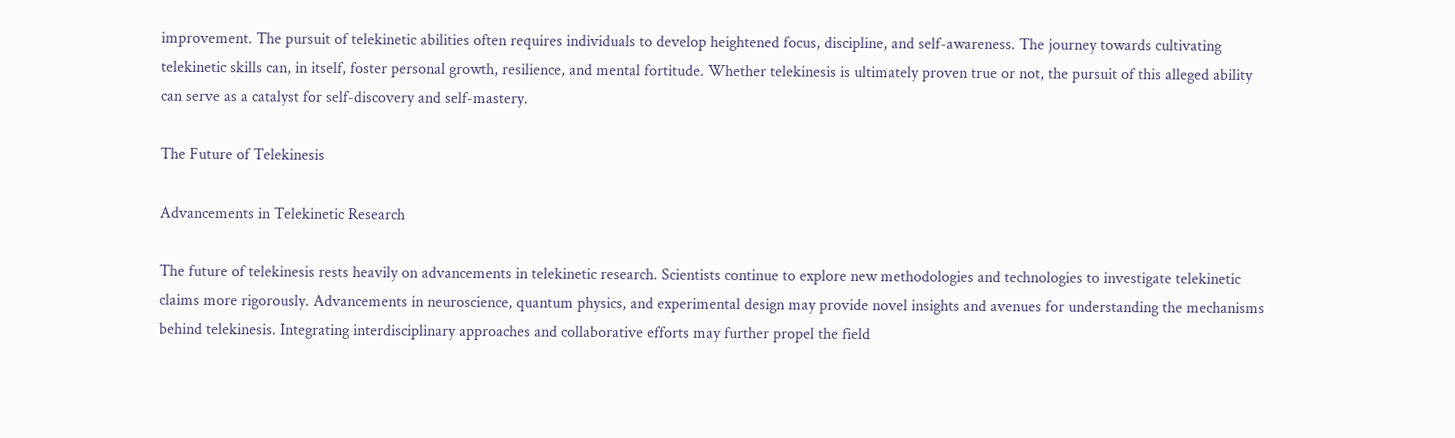improvement. The pursuit of telekinetic abilities often requires individuals to develop heightened focus, discipline, and self-awareness. The journey towards cultivating telekinetic skills can, in itself, foster personal growth, resilience, and mental fortitude. Whether telekinesis is ultimately proven true or not, the pursuit of this alleged ability can serve as a catalyst for self-discovery and self-mastery.

The Future of Telekinesis

Advancements in Telekinetic Research

The future of telekinesis rests heavily on advancements in telekinetic research. Scientists continue to explore new methodologies and technologies to investigate telekinetic claims more rigorously. Advancements in neuroscience, quantum physics, and experimental design may provide novel insights and avenues for understanding the mechanisms behind telekinesis. Integrating interdisciplinary approaches and collaborative efforts may further propel the field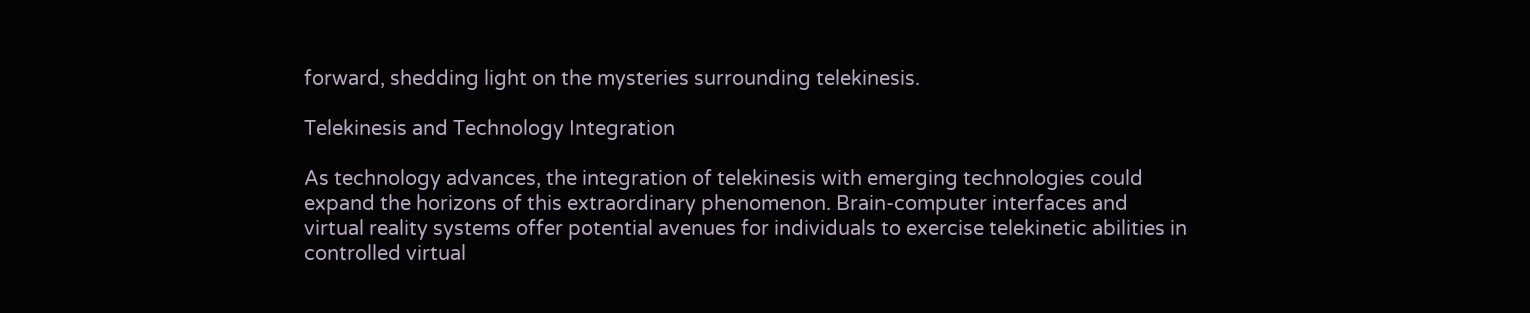forward, shedding light on the mysteries surrounding telekinesis.

Telekinesis and Technology Integration

As technology advances, the integration of telekinesis with emerging technologies could expand the horizons of this extraordinary phenomenon. Brain-computer interfaces and virtual reality systems offer potential avenues for individuals to exercise telekinetic abilities in controlled virtual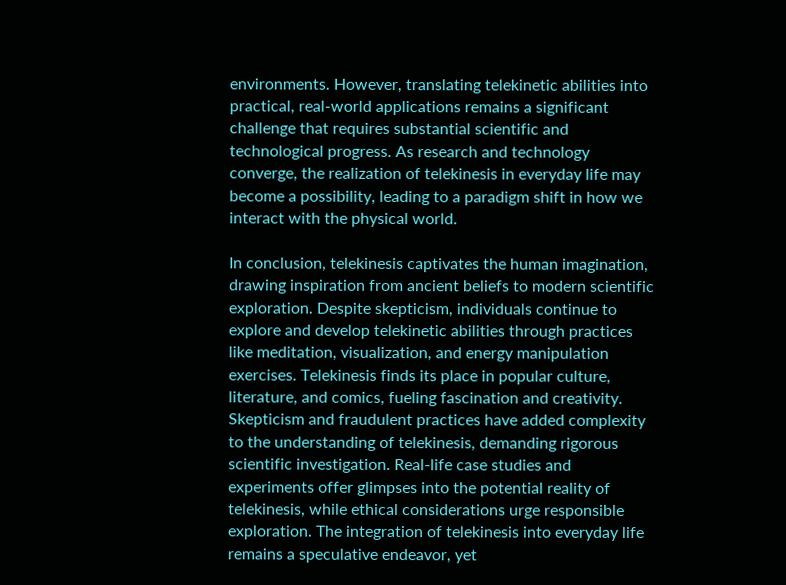environments. However, translating telekinetic abilities into practical, real-world applications remains a significant challenge that requires substantial scientific and technological progress. As research and technology converge, the realization of telekinesis in everyday life may become a possibility, leading to a paradigm shift in how we interact with the physical world.

In conclusion, telekinesis captivates the human imagination, drawing inspiration from ancient beliefs to modern scientific exploration. Despite skepticism, individuals continue to explore and develop telekinetic abilities through practices like meditation, visualization, and energy manipulation exercises. Telekinesis finds its place in popular culture, literature, and comics, fueling fascination and creativity. Skepticism and fraudulent practices have added complexity to the understanding of telekinesis, demanding rigorous scientific investigation. Real-life case studies and experiments offer glimpses into the potential reality of telekinesis, while ethical considerations urge responsible exploration. The integration of telekinesis into everyday life remains a speculative endeavor, yet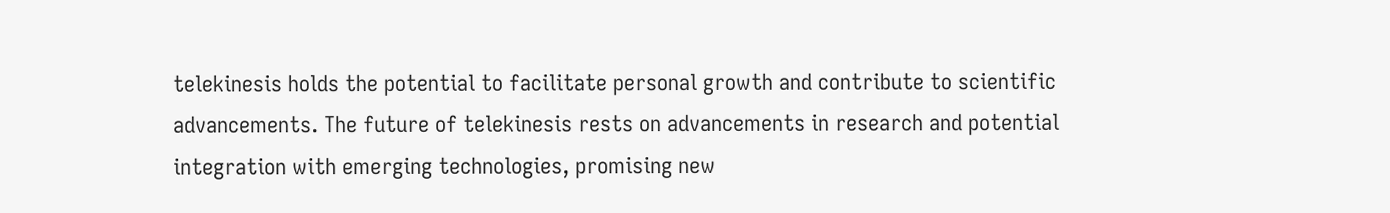telekinesis holds the potential to facilitate personal growth and contribute to scientific advancements. The future of telekinesis rests on advancements in research and potential integration with emerging technologies, promising new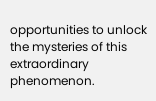opportunities to unlock the mysteries of this extraordinary phenomenon.